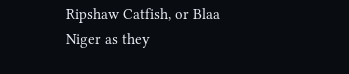Ripshaw Catfish, or Blaa Niger as they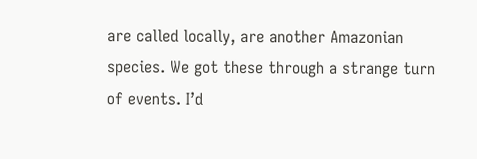are called locally, are another Amazonian species. We got these through a strange turn of events. I’d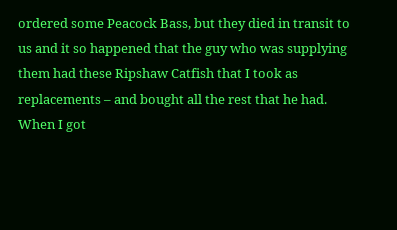ordered some Peacock Bass, but they died in transit to us and it so happened that the guy who was supplying them had these Ripshaw Catfish that I took as replacements – and bought all the rest that he had. When I got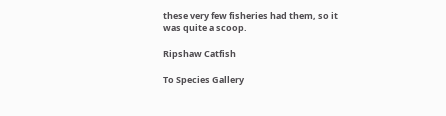these very few fisheries had them, so it was quite a scoop.

Ripshaw Catfish

To Species Gallery